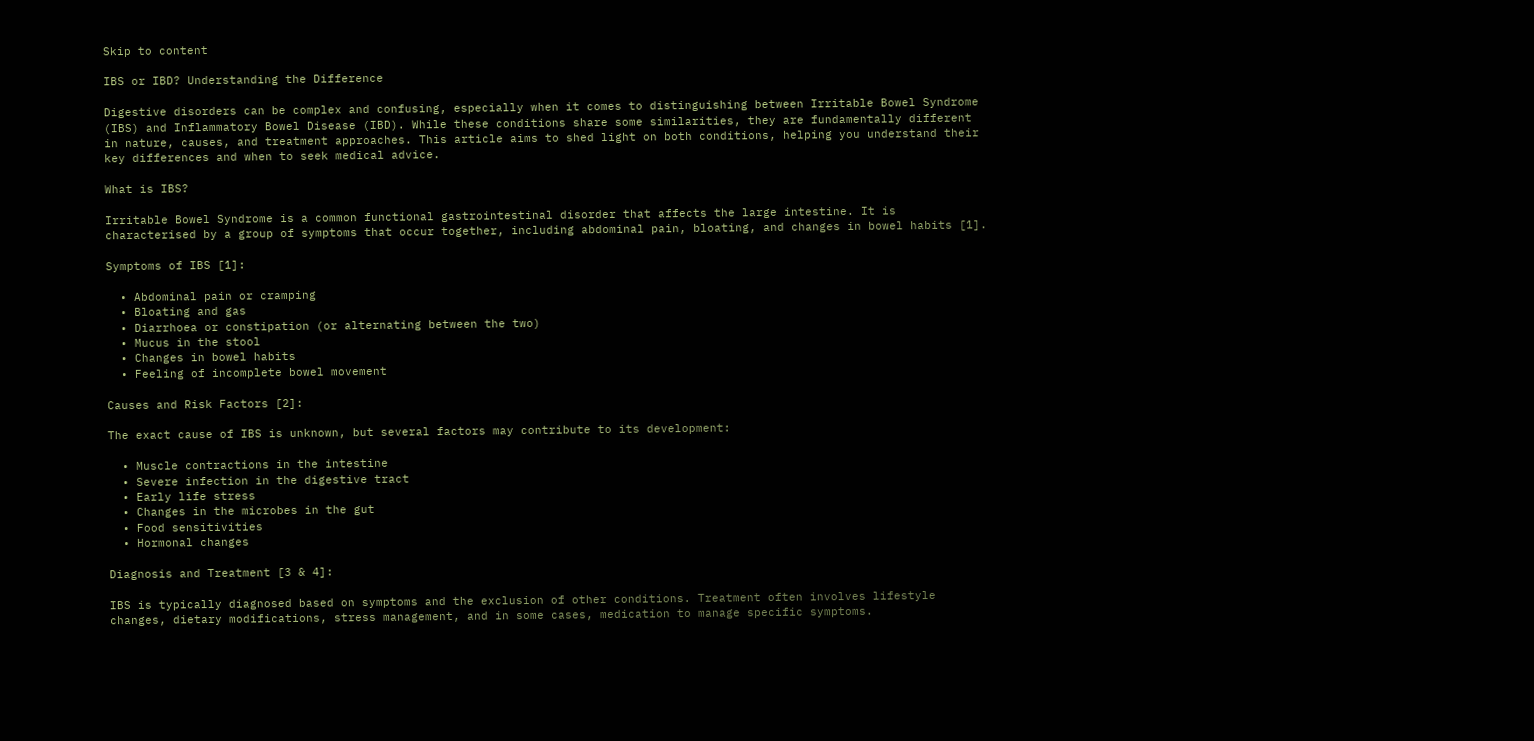Skip to content

IBS or IBD? Understanding the Difference

Digestive disorders can be complex and confusing, especially when it comes to distinguishing between Irritable Bowel Syndrome (IBS) and Inflammatory Bowel Disease (IBD). While these conditions share some similarities, they are fundamentally different in nature, causes, and treatment approaches. This article aims to shed light on both conditions, helping you understand their key differences and when to seek medical advice.

What is IBS?

Irritable Bowel Syndrome is a common functional gastrointestinal disorder that affects the large intestine. It is characterised by a group of symptoms that occur together, including abdominal pain, bloating, and changes in bowel habits [1].

Symptoms of IBS [1]:

  • Abdominal pain or cramping
  • Bloating and gas
  • Diarrhoea or constipation (or alternating between the two)
  • Mucus in the stool
  • Changes in bowel habits
  • Feeling of incomplete bowel movement

Causes and Risk Factors [2]:

The exact cause of IBS is unknown, but several factors may contribute to its development:

  • Muscle contractions in the intestine
  • Severe infection in the digestive tract
  • Early life stress
  • Changes in the microbes in the gut
  • Food sensitivities
  • Hormonal changes

Diagnosis and Treatment [3 & 4]:

IBS is typically diagnosed based on symptoms and the exclusion of other conditions. Treatment often involves lifestyle changes, dietary modifications, stress management, and in some cases, medication to manage specific symptoms.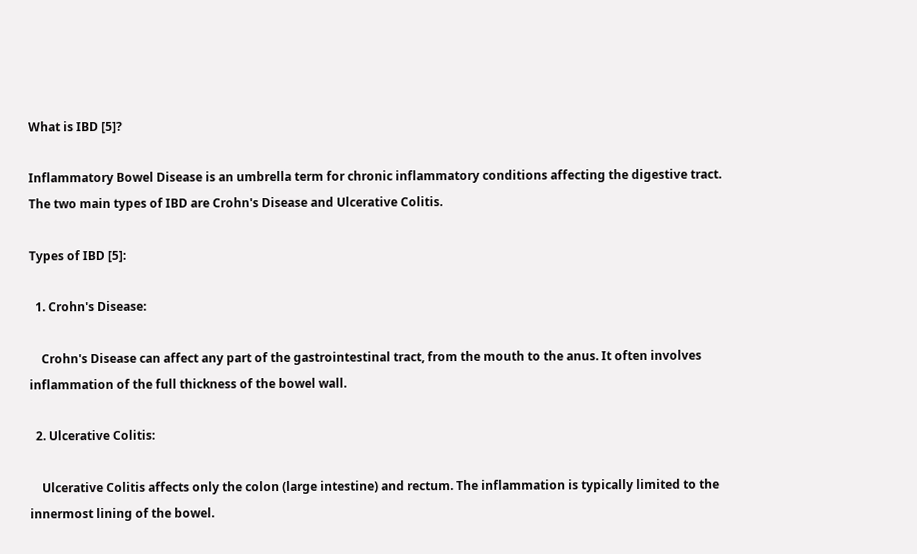What is IBD [5]?

Inflammatory Bowel Disease is an umbrella term for chronic inflammatory conditions affecting the digestive tract. The two main types of IBD are Crohn's Disease and Ulcerative Colitis.

Types of IBD [5]:

  1. Crohn's Disease:

    Crohn's Disease can affect any part of the gastrointestinal tract, from the mouth to the anus. It often involves inflammation of the full thickness of the bowel wall.

  2. Ulcerative Colitis:

    Ulcerative Colitis affects only the colon (large intestine) and rectum. The inflammation is typically limited to the innermost lining of the bowel.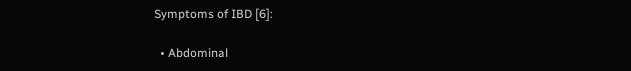Symptoms of IBD [6]:

  • Abdominal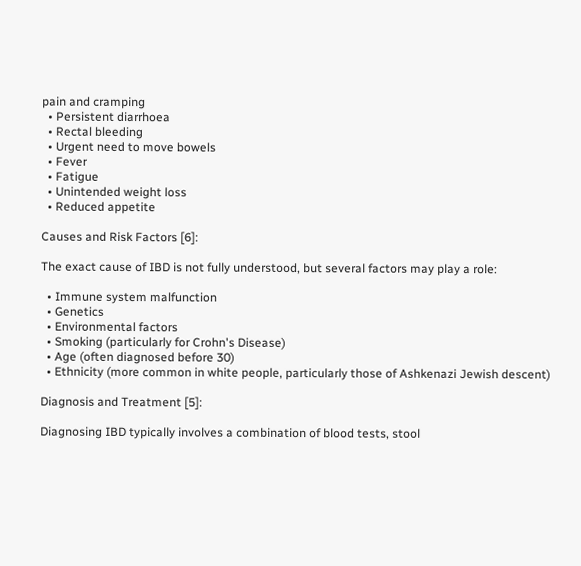pain and cramping
  • Persistent diarrhoea
  • Rectal bleeding
  • Urgent need to move bowels
  • Fever
  • Fatigue
  • Unintended weight loss
  • Reduced appetite

Causes and Risk Factors [6]:

The exact cause of IBD is not fully understood, but several factors may play a role:

  • Immune system malfunction
  • Genetics
  • Environmental factors
  • Smoking (particularly for Crohn's Disease)
  • Age (often diagnosed before 30)
  • Ethnicity (more common in white people, particularly those of Ashkenazi Jewish descent)

Diagnosis and Treatment [5]:

Diagnosing IBD typically involves a combination of blood tests, stool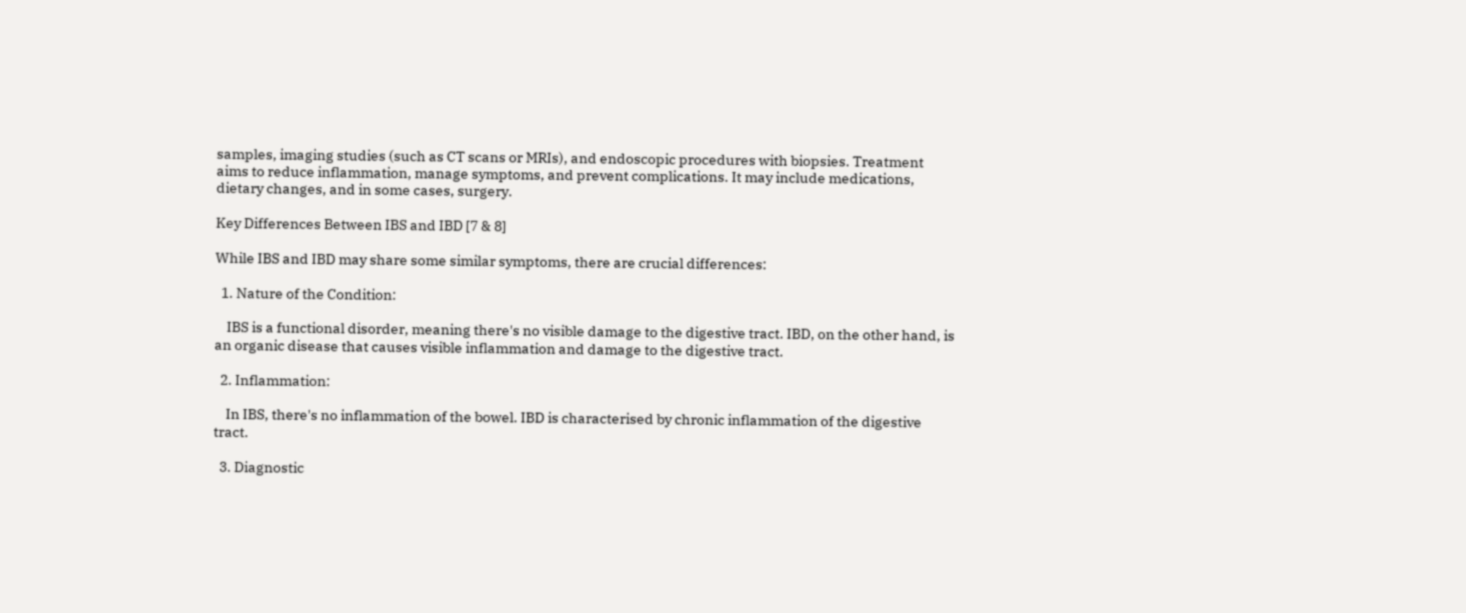samples, imaging studies (such as CT scans or MRIs), and endoscopic procedures with biopsies. Treatment aims to reduce inflammation, manage symptoms, and prevent complications. It may include medications, dietary changes, and in some cases, surgery.

Key Differences Between IBS and IBD [7 & 8]

While IBS and IBD may share some similar symptoms, there are crucial differences:

  1. Nature of the Condition:

    IBS is a functional disorder, meaning there's no visible damage to the digestive tract. IBD, on the other hand, is an organic disease that causes visible inflammation and damage to the digestive tract.

  2. Inflammation:

    In IBS, there's no inflammation of the bowel. IBD is characterised by chronic inflammation of the digestive tract.

  3. Diagnostic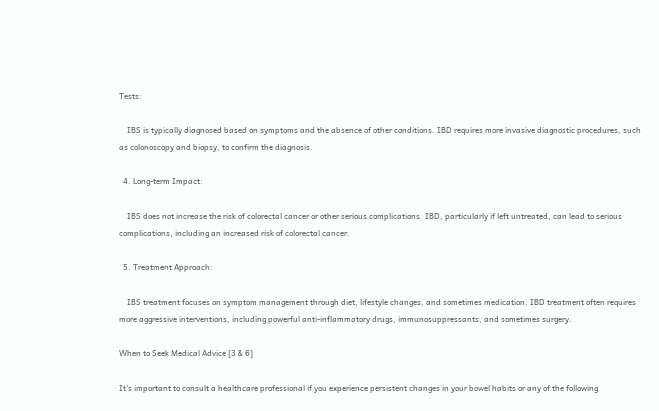Tests:

    IBS is typically diagnosed based on symptoms and the absence of other conditions. IBD requires more invasive diagnostic procedures, such as colonoscopy and biopsy, to confirm the diagnosis.

  4. Long-term Impact:

    IBS does not increase the risk of colorectal cancer or other serious complications. IBD, particularly if left untreated, can lead to serious complications, including an increased risk of colorectal cancer.

  5. Treatment Approach:

    IBS treatment focuses on symptom management through diet, lifestyle changes, and sometimes medication. IBD treatment often requires more aggressive interventions, including powerful anti-inflammatory drugs, immunosuppressants, and sometimes surgery.

When to Seek Medical Advice [3 & 6]

It's important to consult a healthcare professional if you experience persistent changes in your bowel habits or any of the following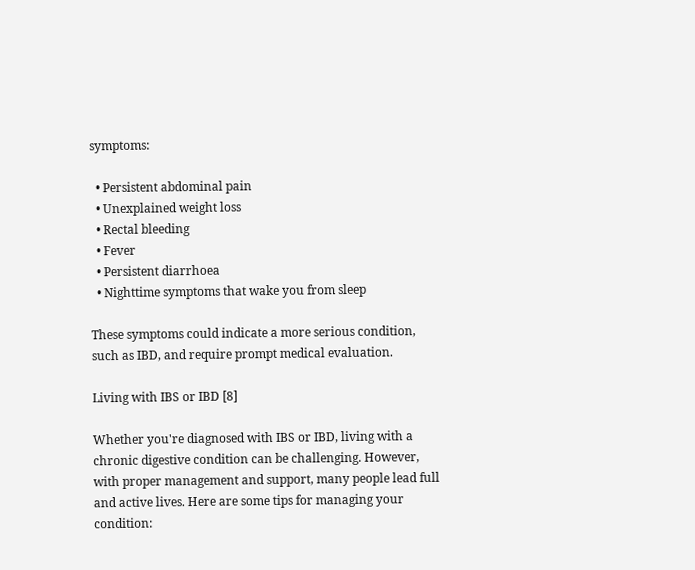symptoms:

  • Persistent abdominal pain
  • Unexplained weight loss
  • Rectal bleeding
  • Fever
  • Persistent diarrhoea
  • Nighttime symptoms that wake you from sleep

These symptoms could indicate a more serious condition, such as IBD, and require prompt medical evaluation.

Living with IBS or IBD [8]

Whether you're diagnosed with IBS or IBD, living with a chronic digestive condition can be challenging. However, with proper management and support, many people lead full and active lives. Here are some tips for managing your condition: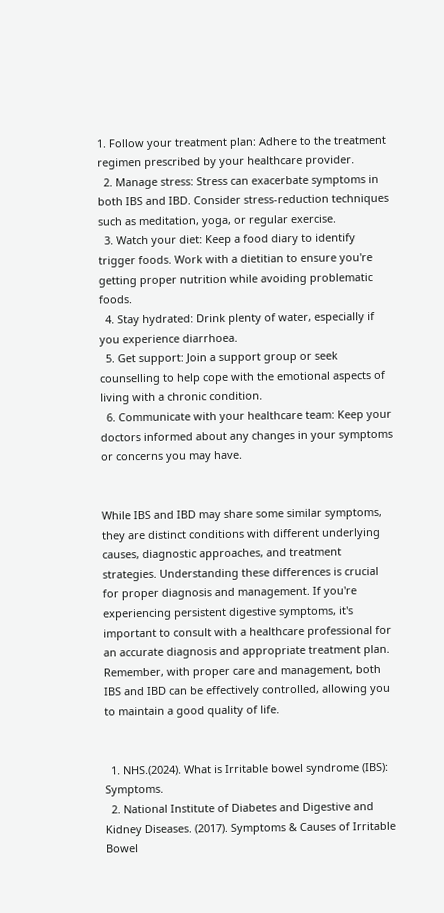1. Follow your treatment plan: Adhere to the treatment regimen prescribed by your healthcare provider.
  2. Manage stress: Stress can exacerbate symptoms in both IBS and IBD. Consider stress-reduction techniques such as meditation, yoga, or regular exercise.
  3. Watch your diet: Keep a food diary to identify trigger foods. Work with a dietitian to ensure you're getting proper nutrition while avoiding problematic foods.
  4. Stay hydrated: Drink plenty of water, especially if you experience diarrhoea.
  5. Get support: Join a support group or seek counselling to help cope with the emotional aspects of living with a chronic condition.
  6. Communicate with your healthcare team: Keep your doctors informed about any changes in your symptoms or concerns you may have.


While IBS and IBD may share some similar symptoms, they are distinct conditions with different underlying causes, diagnostic approaches, and treatment strategies. Understanding these differences is crucial for proper diagnosis and management. If you're experiencing persistent digestive symptoms, it's important to consult with a healthcare professional for an accurate diagnosis and appropriate treatment plan. Remember, with proper care and management, both IBS and IBD can be effectively controlled, allowing you to maintain a good quality of life.


  1. NHS.(2024). What is Irritable bowel syndrome (IBS): Symptoms.
  2. National Institute of Diabetes and Digestive and Kidney Diseases. (2017). Symptoms & Causes of Irritable Bowel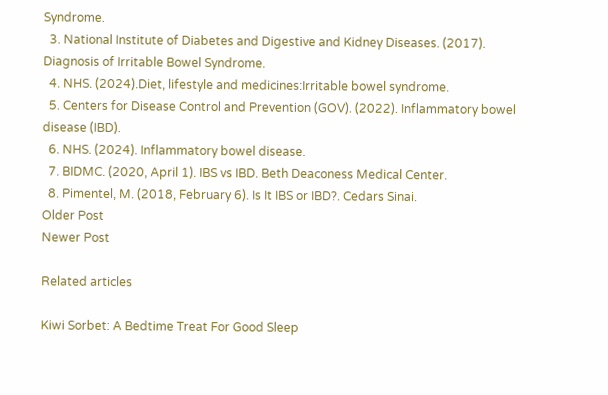Syndrome.
  3. National Institute of Diabetes and Digestive and Kidney Diseases. (2017). Diagnosis of Irritable Bowel Syndrome.
  4. NHS. (2024).Diet, lifestyle and medicines:Irritable bowel syndrome.
  5. Centers for Disease Control and Prevention (GOV). (2022). Inflammatory bowel disease (IBD).
  6. NHS. (2024). Inflammatory bowel disease.
  7. BIDMC. (2020, April 1). IBS vs IBD. Beth Deaconess Medical Center.
  8. Pimentel, M. (2018, February 6). Is It IBS or IBD?. Cedars Sinai.
Older Post
Newer Post

Related articles

Kiwi Sorbet: A Bedtime Treat For Good Sleep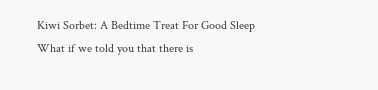Kiwi Sorbet: A Bedtime Treat For Good Sleep
What if we told you that there is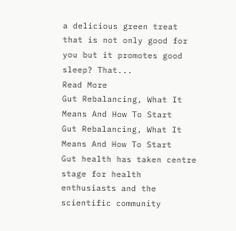a delicious green treat that is not only good for you but it promotes good sleep? That...
Read More
Gut Rebalancing, What It Means And How To Start
Gut Rebalancing, What It Means And How To Start
Gut health has taken centre stage for health enthusiasts and the scientific community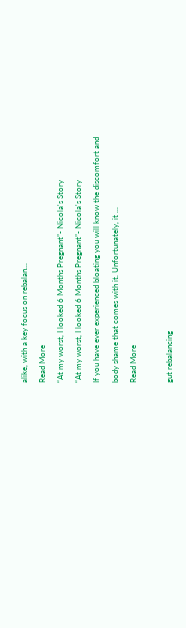alike, with a key focus on rebalan...
Read More
“At my worst, I looked 6 Months Pregnant”- Nicola's Story
“At my worst, I looked 6 Months Pregnant”- Nicola's Story
If you have ever experienced bloating you will know the discomfort and body shame that comes with it. Unfortunately, it ...
Read More

gut rebalancing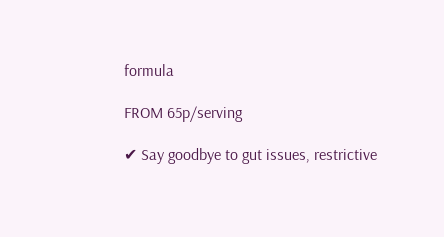formula

FROM 65p/serving

✔ Say goodbye to gut issues, restrictive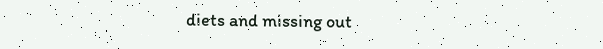diets and missing out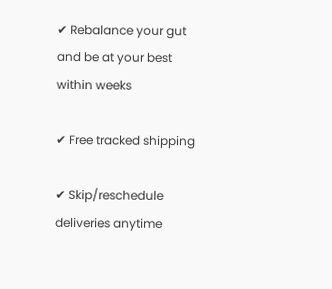✔ Rebalance your gut and be at your best within weeks

✔ Free tracked shipping

✔ Skip/reschedule deliveries anytime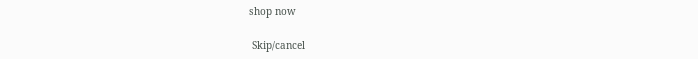shop now

 Skip/cancel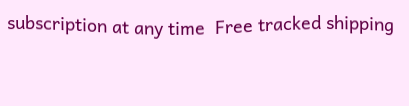subscription at any time  Free tracked shipping